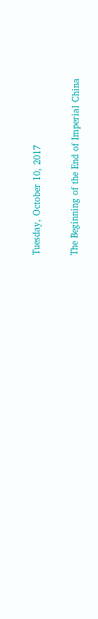Tuesday, October 10, 2017

The Beginning of the End of Imperial China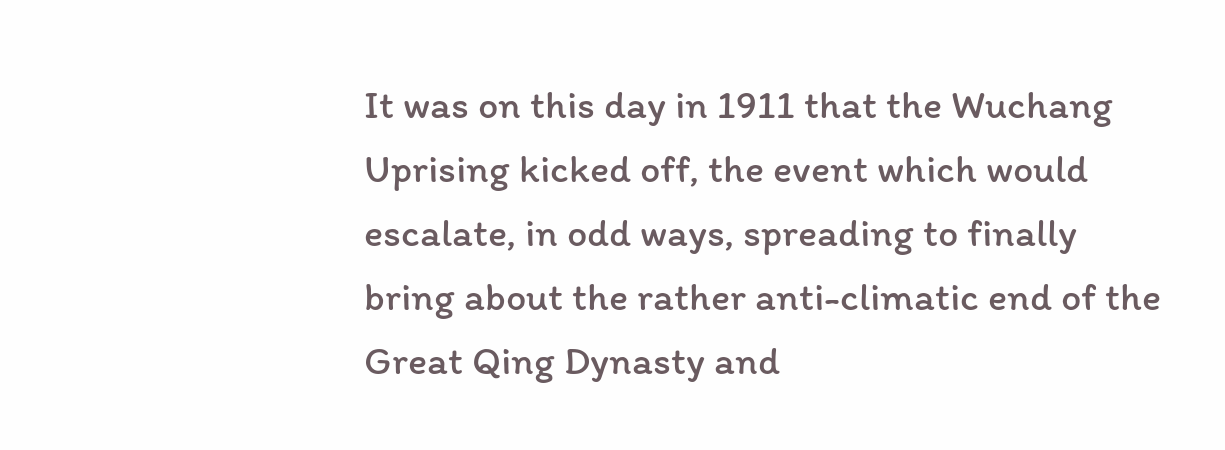It was on this day in 1911 that the Wuchang Uprising kicked off, the event which would escalate, in odd ways, spreading to finally bring about the rather anti-climatic end of the Great Qing Dynasty and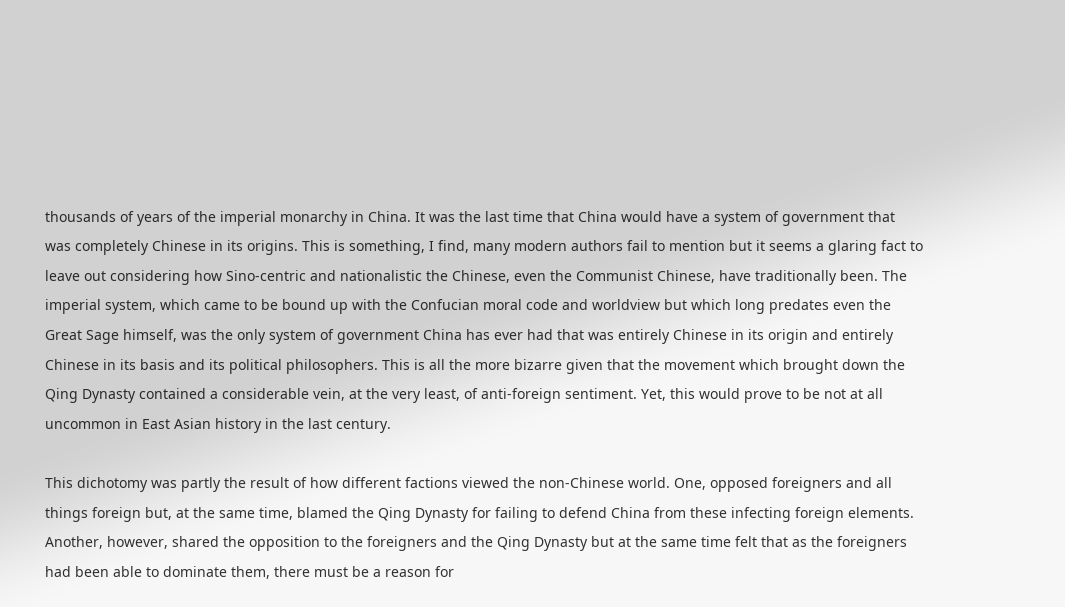thousands of years of the imperial monarchy in China. It was the last time that China would have a system of government that was completely Chinese in its origins. This is something, I find, many modern authors fail to mention but it seems a glaring fact to leave out considering how Sino-centric and nationalistic the Chinese, even the Communist Chinese, have traditionally been. The imperial system, which came to be bound up with the Confucian moral code and worldview but which long predates even the Great Sage himself, was the only system of government China has ever had that was entirely Chinese in its origin and entirely Chinese in its basis and its political philosophers. This is all the more bizarre given that the movement which brought down the Qing Dynasty contained a considerable vein, at the very least, of anti-foreign sentiment. Yet, this would prove to be not at all uncommon in East Asian history in the last century.

This dichotomy was partly the result of how different factions viewed the non-Chinese world. One, opposed foreigners and all things foreign but, at the same time, blamed the Qing Dynasty for failing to defend China from these infecting foreign elements. Another, however, shared the opposition to the foreigners and the Qing Dynasty but at the same time felt that as the foreigners had been able to dominate them, there must be a reason for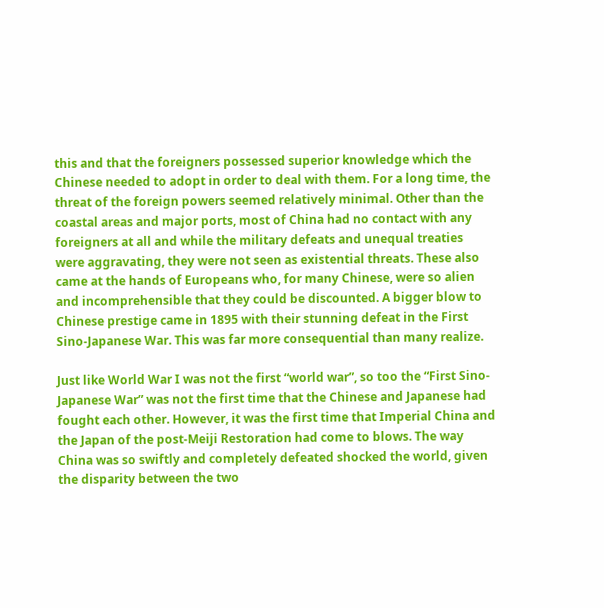this and that the foreigners possessed superior knowledge which the Chinese needed to adopt in order to deal with them. For a long time, the threat of the foreign powers seemed relatively minimal. Other than the coastal areas and major ports, most of China had no contact with any foreigners at all and while the military defeats and unequal treaties were aggravating, they were not seen as existential threats. These also came at the hands of Europeans who, for many Chinese, were so alien and incomprehensible that they could be discounted. A bigger blow to Chinese prestige came in 1895 with their stunning defeat in the First Sino-Japanese War. This was far more consequential than many realize.

Just like World War I was not the first “world war”, so too the “First Sino-Japanese War” was not the first time that the Chinese and Japanese had fought each other. However, it was the first time that Imperial China and the Japan of the post-Meiji Restoration had come to blows. The way China was so swiftly and completely defeated shocked the world, given the disparity between the two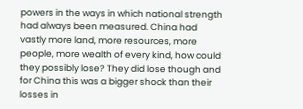powers in the ways in which national strength had always been measured. China had vastly more land, more resources, more people, more wealth of every kind, how could they possibly lose? They did lose though and for China this was a bigger shock than their losses in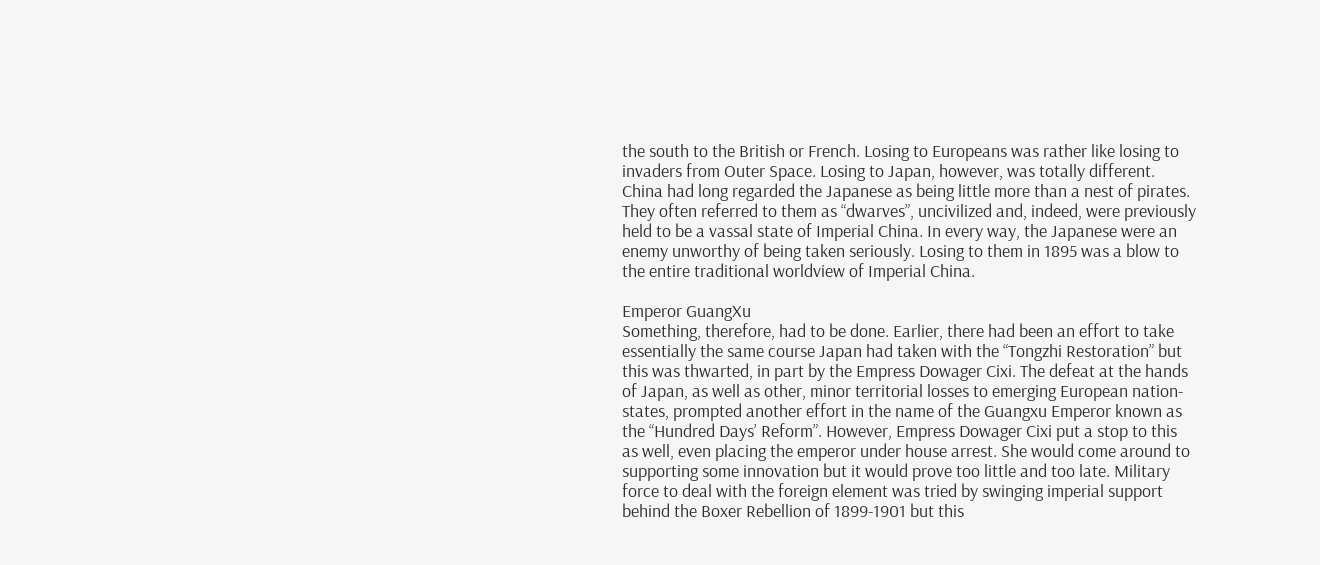the south to the British or French. Losing to Europeans was rather like losing to invaders from Outer Space. Losing to Japan, however, was totally different. China had long regarded the Japanese as being little more than a nest of pirates. They often referred to them as “dwarves”, uncivilized and, indeed, were previously held to be a vassal state of Imperial China. In every way, the Japanese were an enemy unworthy of being taken seriously. Losing to them in 1895 was a blow to the entire traditional worldview of Imperial China.

Emperor GuangXu
Something, therefore, had to be done. Earlier, there had been an effort to take essentially the same course Japan had taken with the “Tongzhi Restoration” but this was thwarted, in part by the Empress Dowager Cixi. The defeat at the hands of Japan, as well as other, minor territorial losses to emerging European nation-states, prompted another effort in the name of the Guangxu Emperor known as the “Hundred Days’ Reform”. However, Empress Dowager Cixi put a stop to this as well, even placing the emperor under house arrest. She would come around to supporting some innovation but it would prove too little and too late. Military force to deal with the foreign element was tried by swinging imperial support behind the Boxer Rebellion of 1899-1901 but this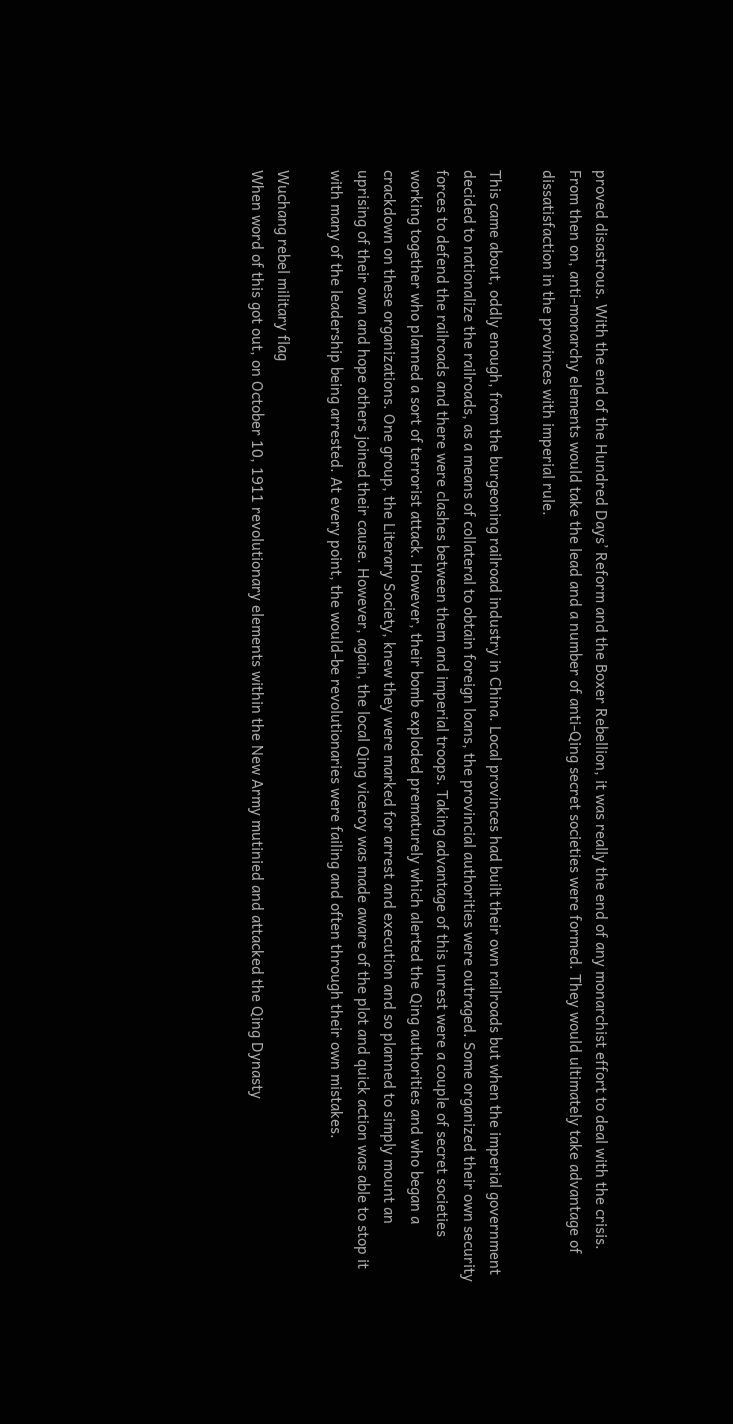proved disastrous. With the end of the Hundred Days’ Reform and the Boxer Rebellion, it was really the end of any monarchist effort to deal with the crisis. From then on, anti-monarchy elements would take the lead and a number of anti-Qing secret societies were formed. They would ultimately take advantage of dissatisfaction in the provinces with imperial rule.

This came about, oddly enough, from the burgeoning railroad industry in China. Local provinces had built their own railroads but when the imperial government decided to nationalize the railroads, as a means of collateral to obtain foreign loans, the provincial authorities were outraged. Some organized their own security forces to defend the railroads and there were clashes between them and imperial troops. Taking advantage of this unrest were a couple of secret societies working together who planned a sort of terrorist attack. However, their bomb exploded prematurely which alerted the Qing authorities and who began a crackdown on these organizations. One group, the Literary Society, knew they were marked for arrest and execution and so planned to simply mount an uprising of their own and hope others joined their cause. However, again, the local Qing viceroy was made aware of the plot and quick action was able to stop it with many of the leadership being arrested. At every point, the would-be revolutionaries were failing and often through their own mistakes.

Wuchang rebel military flag
When word of this got out, on October 10, 1911 revolutionary elements within the New Army mutinied and attacked the Qing Dynasty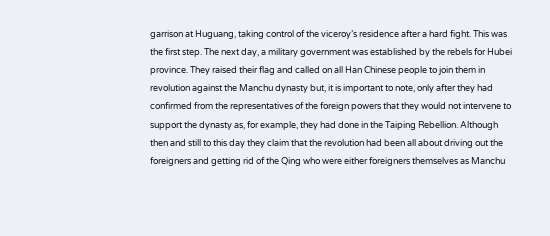garrison at Huguang, taking control of the viceroy’s residence after a hard fight. This was the first step. The next day, a military government was established by the rebels for Hubei province. They raised their flag and called on all Han Chinese people to join them in revolution against the Manchu dynasty but, it is important to note, only after they had confirmed from the representatives of the foreign powers that they would not intervene to support the dynasty as, for example, they had done in the Taiping Rebellion. Although then and still to this day they claim that the revolution had been all about driving out the foreigners and getting rid of the Qing who were either foreigners themselves as Manchu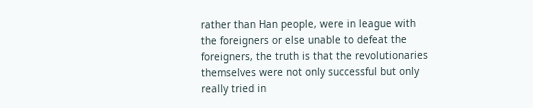rather than Han people, were in league with the foreigners or else unable to defeat the foreigners, the truth is that the revolutionaries themselves were not only successful but only really tried in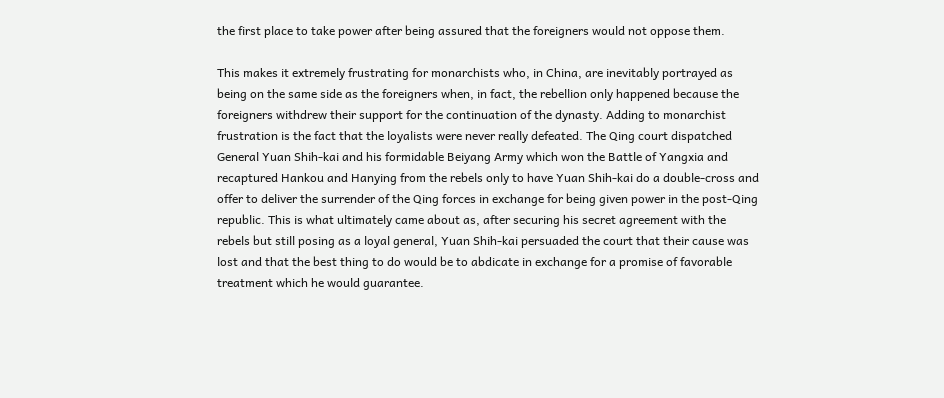the first place to take power after being assured that the foreigners would not oppose them.

This makes it extremely frustrating for monarchists who, in China, are inevitably portrayed as being on the same side as the foreigners when, in fact, the rebellion only happened because the foreigners withdrew their support for the continuation of the dynasty. Adding to monarchist frustration is the fact that the loyalists were never really defeated. The Qing court dispatched General Yuan Shih-kai and his formidable Beiyang Army which won the Battle of Yangxia and recaptured Hankou and Hanying from the rebels only to have Yuan Shih-kai do a double-cross and offer to deliver the surrender of the Qing forces in exchange for being given power in the post-Qing republic. This is what ultimately came about as, after securing his secret agreement with the rebels but still posing as a loyal general, Yuan Shih-kai persuaded the court that their cause was lost and that the best thing to do would be to abdicate in exchange for a promise of favorable treatment which he would guarantee.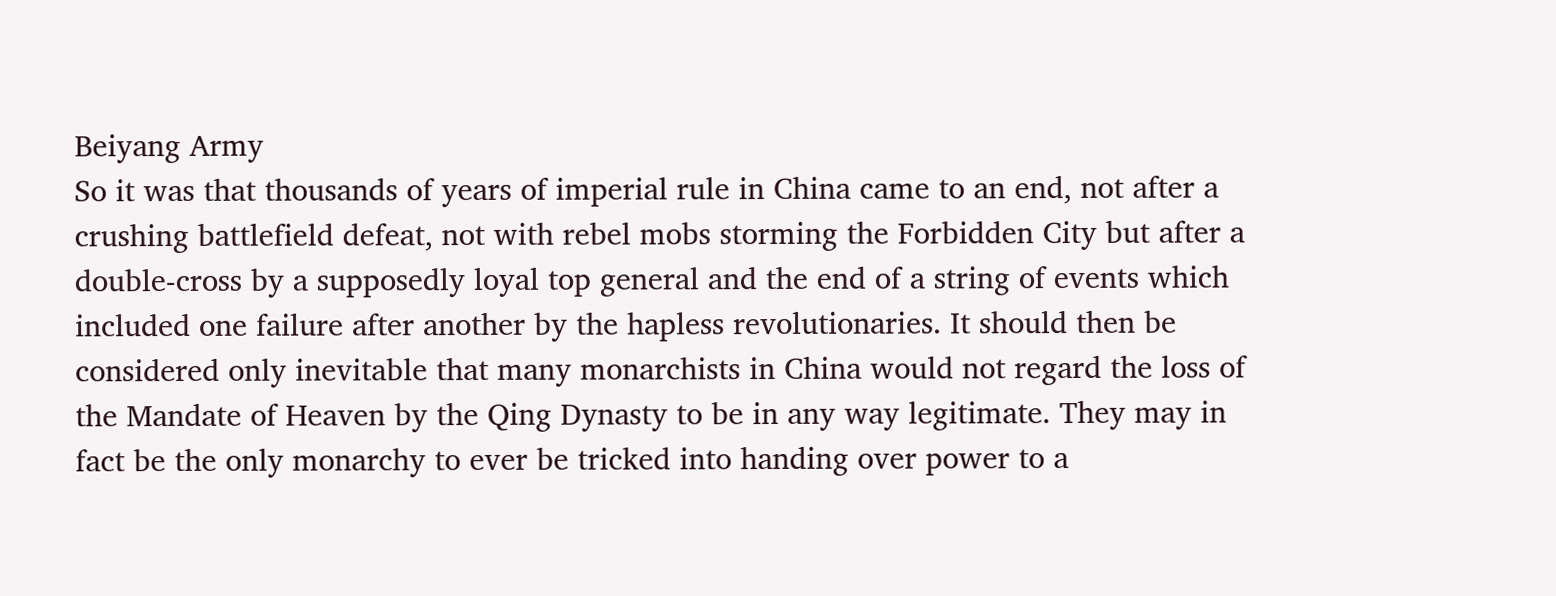Beiyang Army
So it was that thousands of years of imperial rule in China came to an end, not after a crushing battlefield defeat, not with rebel mobs storming the Forbidden City but after a double-cross by a supposedly loyal top general and the end of a string of events which included one failure after another by the hapless revolutionaries. It should then be considered only inevitable that many monarchists in China would not regard the loss of the Mandate of Heaven by the Qing Dynasty to be in any way legitimate. They may in fact be the only monarchy to ever be tricked into handing over power to a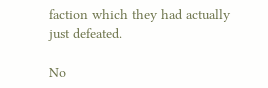faction which they had actually just defeated.

No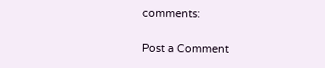comments:

Post a Comment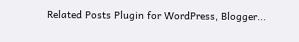Related Posts Plugin for WordPress, Blogger...